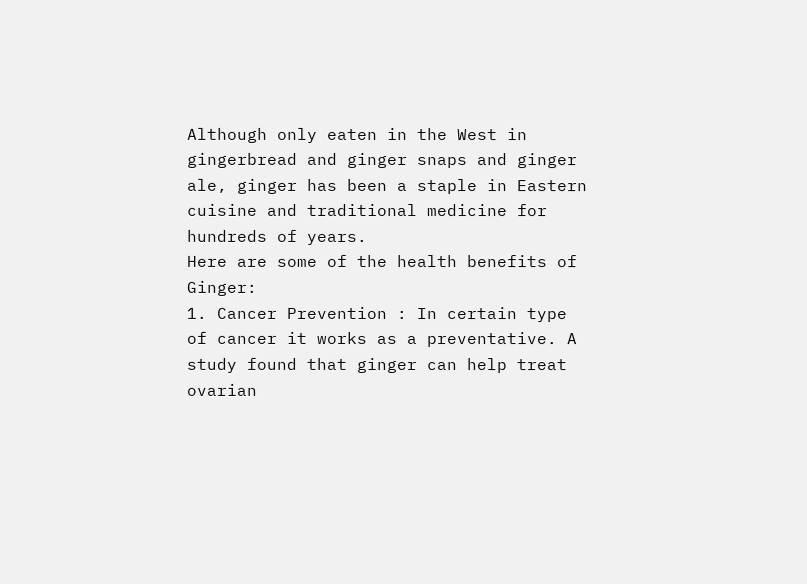Although only eaten in the West in gingerbread and ginger snaps and ginger ale, ginger has been a staple in Eastern cuisine and traditional medicine for hundreds of years.
Here are some of the health benefits of Ginger:
1. Cancer Prevention : In certain type of cancer it works as a preventative. A study found that ginger can help treat ovarian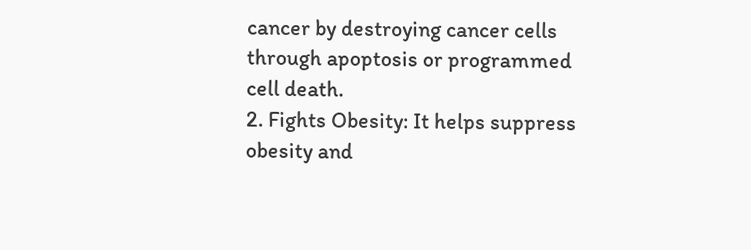cancer by destroying cancer cells through apoptosis or programmed cell death.
2. Fights Obesity: It helps suppress obesity and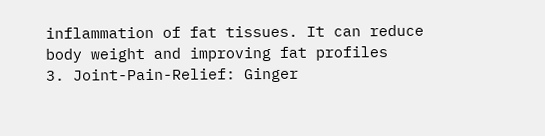inflammation of fat tissues. It can reduce body weight and improving fat profiles
3. Joint-Pain-Relief: Ginger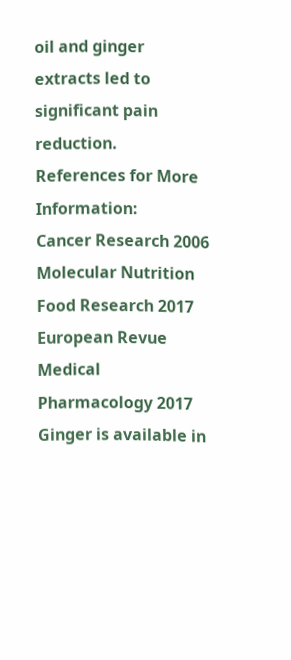oil and ginger extracts led to significant pain reduction.
References for More Information:
Cancer Research 2006
Molecular Nutrition Food Research 2017
European Revue Medical Pharmacology 2017
Ginger is available in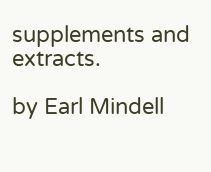supplements and extracts.

by Earl Mindell